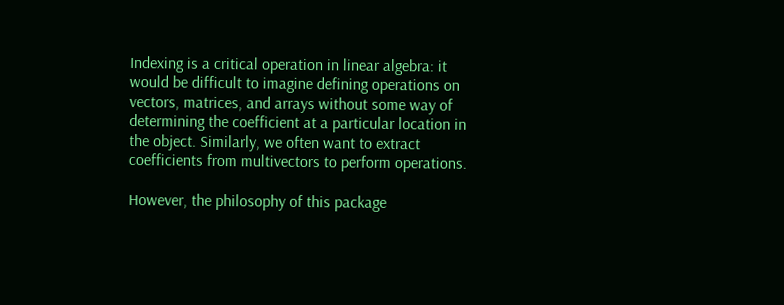Indexing is a critical operation in linear algebra: it would be difficult to imagine defining operations on vectors, matrices, and arrays without some way of determining the coefficient at a particular location in the object. Similarly, we often want to extract coefficients from multivectors to perform operations.

However, the philosophy of this package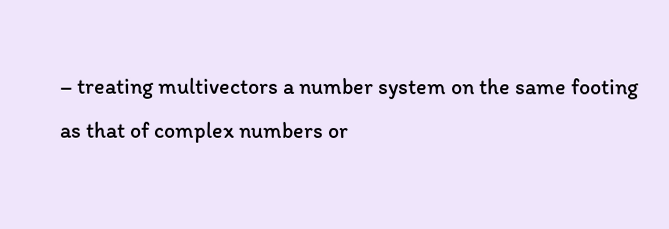– treating multivectors a number system on the same footing as that of complex numbers or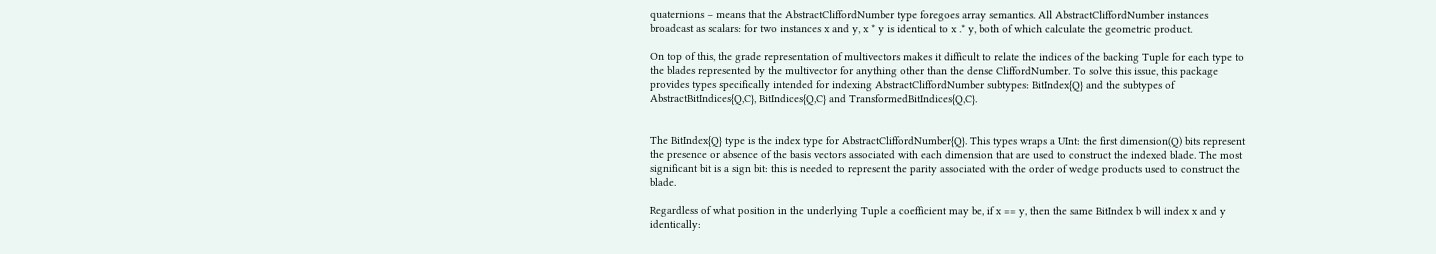quaternions – means that the AbstractCliffordNumber type foregoes array semantics. All AbstractCliffordNumber instances broadcast as scalars: for two instances x and y, x * y is identical to x .* y, both of which calculate the geometric product.

On top of this, the grade representation of multivectors makes it difficult to relate the indices of the backing Tuple for each type to the blades represented by the multivector for anything other than the dense CliffordNumber. To solve this issue, this package provides types specifically intended for indexing AbstractCliffordNumber subtypes: BitIndex{Q} and the subtypes of AbstractBitIndices{Q,C}, BitIndices{Q,C} and TransformedBitIndices{Q,C}.


The BitIndex{Q} type is the index type for AbstractCliffordNumber{Q}. This types wraps a UInt: the first dimension(Q) bits represent the presence or absence of the basis vectors associated with each dimension that are used to construct the indexed blade. The most significant bit is a sign bit: this is needed to represent the parity associated with the order of wedge products used to construct the blade.

Regardless of what position in the underlying Tuple a coefficient may be, if x == y, then the same BitIndex b will index x and y identically: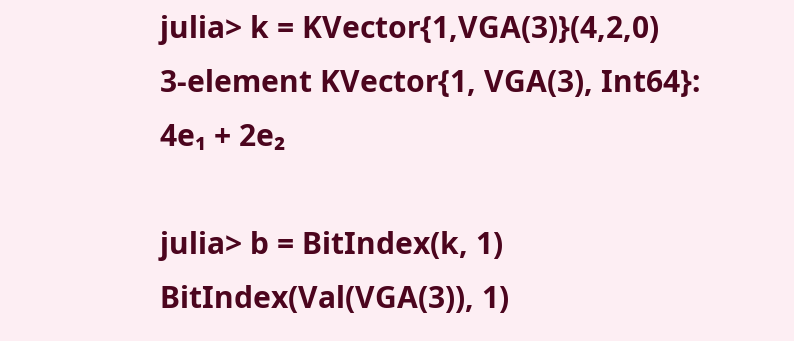julia> k = KVector{1,VGA(3)}(4,2,0)
3-element KVector{1, VGA(3), Int64}:
4e₁ + 2e₂

julia> b = BitIndex(k, 1)
BitIndex(Val(VGA(3)), 1)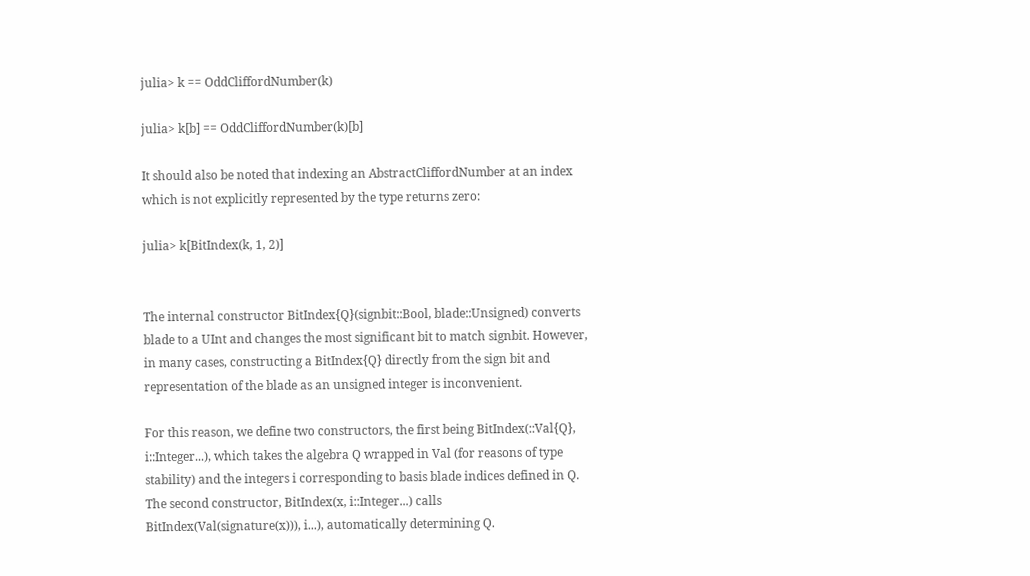julia> k == OddCliffordNumber(k)

julia> k[b] == OddCliffordNumber(k)[b]

It should also be noted that indexing an AbstractCliffordNumber at an index which is not explicitly represented by the type returns zero:

julia> k[BitIndex(k, 1, 2)]


The internal constructor BitIndex{Q}(signbit::Bool, blade::Unsigned) converts blade to a UInt and changes the most significant bit to match signbit. However, in many cases, constructing a BitIndex{Q} directly from the sign bit and representation of the blade as an unsigned integer is inconvenient.

For this reason, we define two constructors, the first being BitIndex(::Val{Q}, i::Integer...), which takes the algebra Q wrapped in Val (for reasons of type stability) and the integers i corresponding to basis blade indices defined in Q. The second constructor, BitIndex(x, i::Integer...) calls BitIndex(Val(signature(x))), i...), automatically determining Q.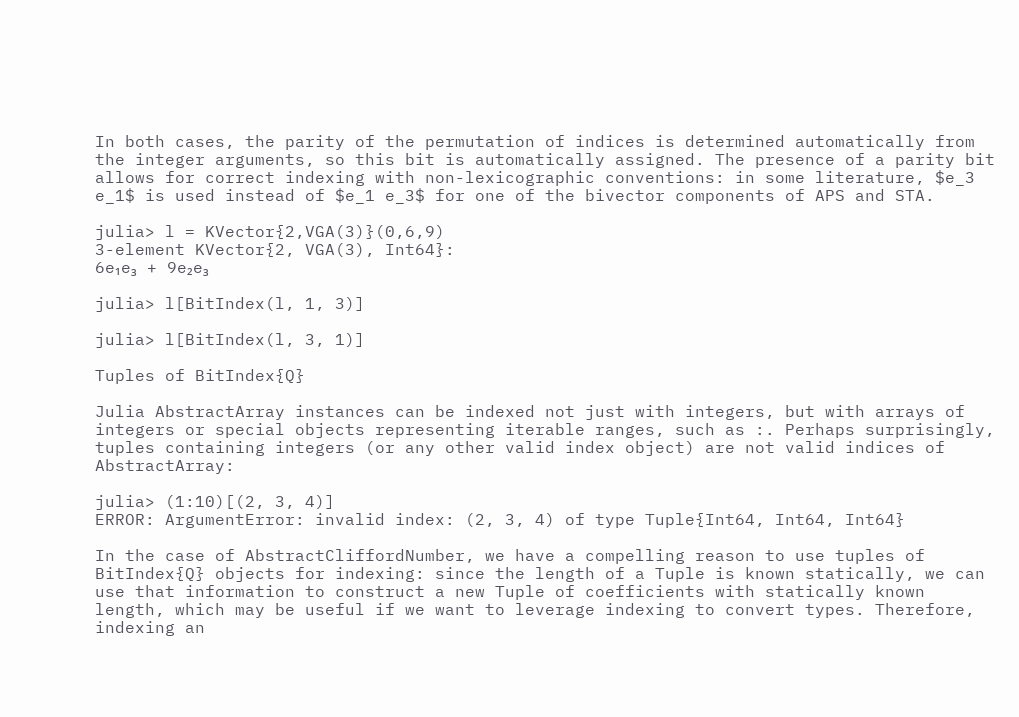In both cases, the parity of the permutation of indices is determined automatically from the integer arguments, so this bit is automatically assigned. The presence of a parity bit allows for correct indexing with non-lexicographic conventions: in some literature, $e_3 e_1$ is used instead of $e_1 e_3$ for one of the bivector components of APS and STA.

julia> l = KVector{2,VGA(3)}(0,6,9)
3-element KVector{2, VGA(3), Int64}:
6e₁e₃ + 9e₂e₃

julia> l[BitIndex(l, 1, 3)]

julia> l[BitIndex(l, 3, 1)]

Tuples of BitIndex{Q}

Julia AbstractArray instances can be indexed not just with integers, but with arrays of integers or special objects representing iterable ranges, such as :. Perhaps surprisingly, tuples containing integers (or any other valid index object) are not valid indices of AbstractArray:

julia> (1:10)[(2, 3, 4)]
ERROR: ArgumentError: invalid index: (2, 3, 4) of type Tuple{Int64, Int64, Int64}

In the case of AbstractCliffordNumber, we have a compelling reason to use tuples of BitIndex{Q} objects for indexing: since the length of a Tuple is known statically, we can use that information to construct a new Tuple of coefficients with statically known length, which may be useful if we want to leverage indexing to convert types. Therefore, indexing an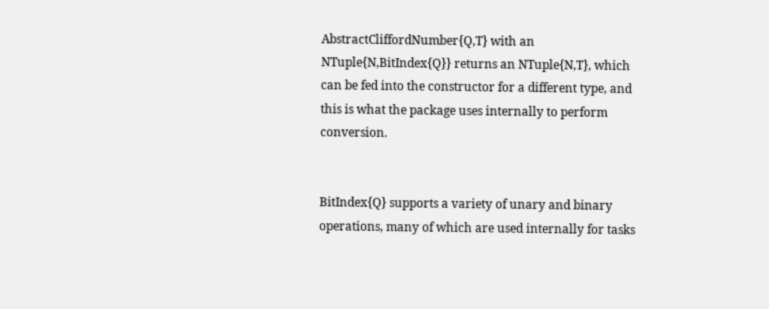AbstractCliffordNumber{Q,T} with an NTuple{N,BitIndex{Q}} returns an NTuple{N,T}, which can be fed into the constructor for a different type, and this is what the package uses internally to perform conversion.


BitIndex{Q} supports a variety of unary and binary operations, many of which are used internally for tasks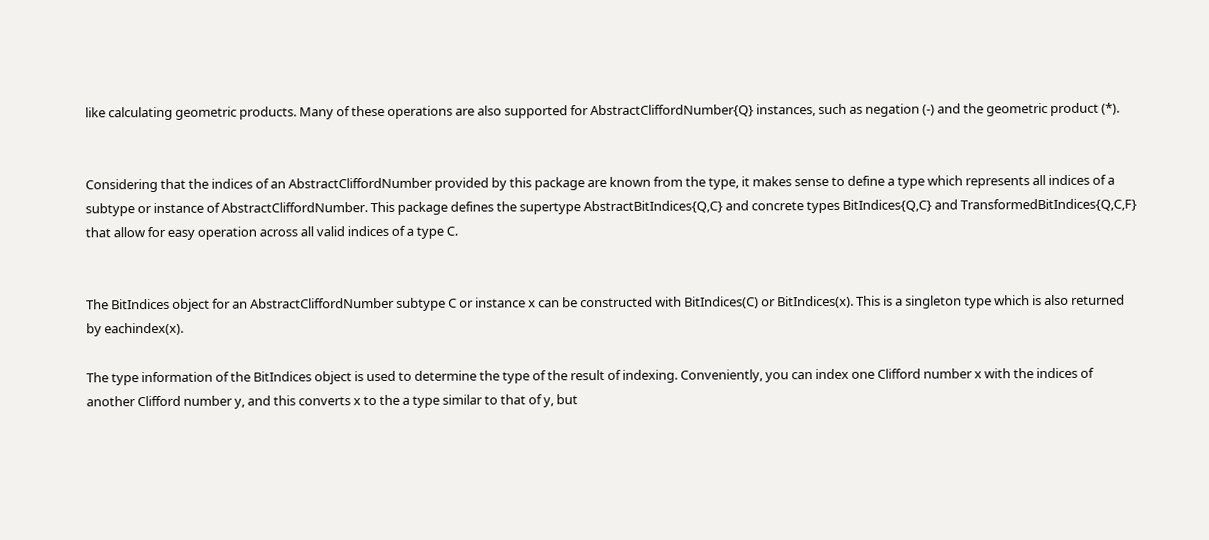like calculating geometric products. Many of these operations are also supported for AbstractCliffordNumber{Q} instances, such as negation (-) and the geometric product (*).


Considering that the indices of an AbstractCliffordNumber provided by this package are known from the type, it makes sense to define a type which represents all indices of a subtype or instance of AbstractCliffordNumber. This package defines the supertype AbstractBitIndices{Q,C} and concrete types BitIndices{Q,C} and TransformedBitIndices{Q,C,F} that allow for easy operation across all valid indices of a type C.


The BitIndices object for an AbstractCliffordNumber subtype C or instance x can be constructed with BitIndices(C) or BitIndices(x). This is a singleton type which is also returned by eachindex(x).

The type information of the BitIndices object is used to determine the type of the result of indexing. Conveniently, you can index one Clifford number x with the indices of another Clifford number y, and this converts x to the a type similar to that of y, but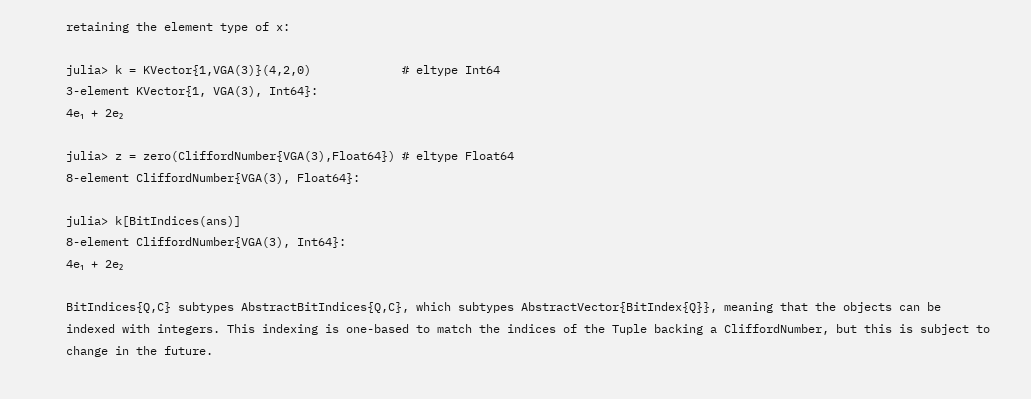retaining the element type of x:

julia> k = KVector{1,VGA(3)}(4,2,0)             # eltype Int64
3-element KVector{1, VGA(3), Int64}:
4e₁ + 2e₂

julia> z = zero(CliffordNumber{VGA(3),Float64}) # eltype Float64
8-element CliffordNumber{VGA(3), Float64}:

julia> k[BitIndices(ans)]
8-element CliffordNumber{VGA(3), Int64}:
4e₁ + 2e₂

BitIndices{Q,C} subtypes AbstractBitIndices{Q,C}, which subtypes AbstractVector{BitIndex{Q}}, meaning that the objects can be indexed with integers. This indexing is one-based to match the indices of the Tuple backing a CliffordNumber, but this is subject to change in the future.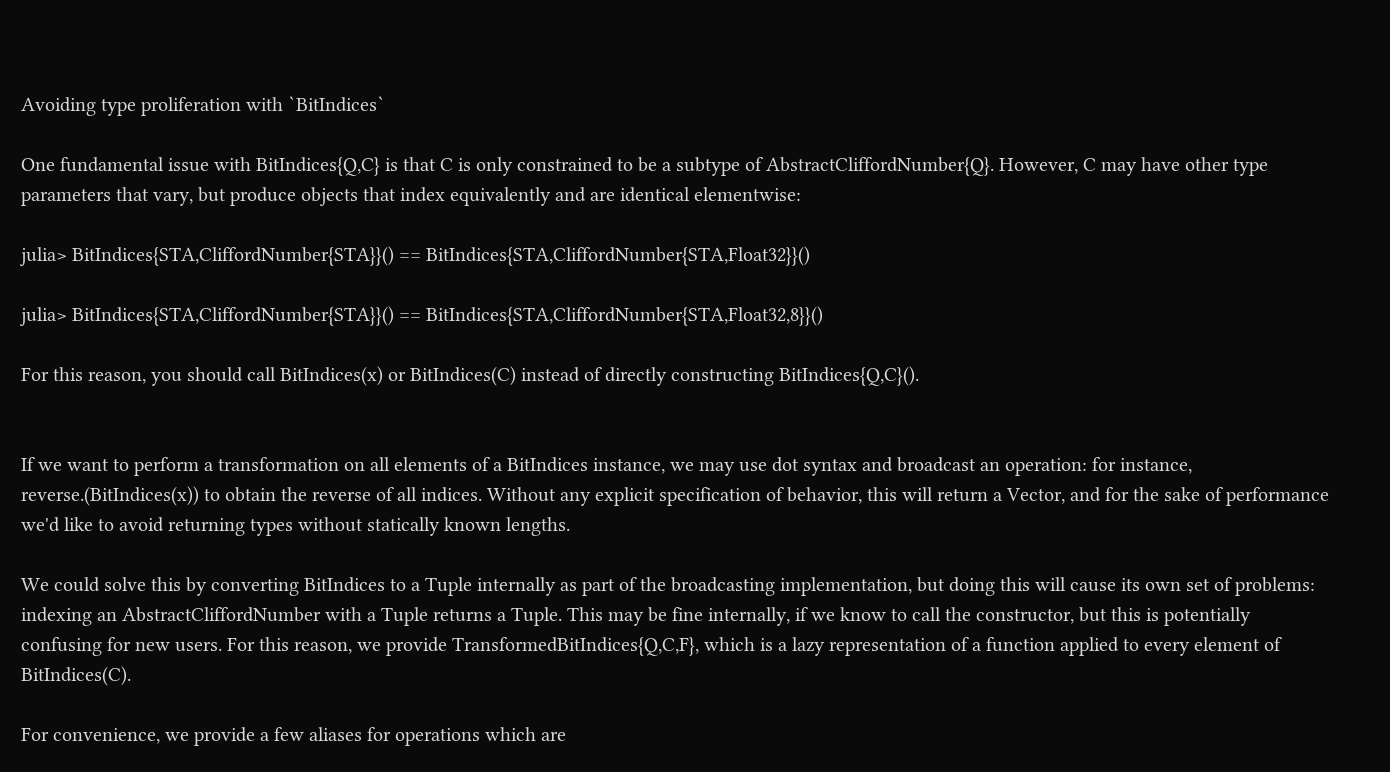Avoiding type proliferation with `BitIndices`

One fundamental issue with BitIndices{Q,C} is that C is only constrained to be a subtype of AbstractCliffordNumber{Q}. However, C may have other type parameters that vary, but produce objects that index equivalently and are identical elementwise:

julia> BitIndices{STA,CliffordNumber{STA}}() == BitIndices{STA,CliffordNumber{STA,Float32}}()

julia> BitIndices{STA,CliffordNumber{STA}}() == BitIndices{STA,CliffordNumber{STA,Float32,8}}()

For this reason, you should call BitIndices(x) or BitIndices(C) instead of directly constructing BitIndices{Q,C}().


If we want to perform a transformation on all elements of a BitIndices instance, we may use dot syntax and broadcast an operation: for instance, reverse.(BitIndices(x)) to obtain the reverse of all indices. Without any explicit specification of behavior, this will return a Vector, and for the sake of performance we'd like to avoid returning types without statically known lengths.

We could solve this by converting BitIndices to a Tuple internally as part of the broadcasting implementation, but doing this will cause its own set of problems: indexing an AbstractCliffordNumber with a Tuple returns a Tuple. This may be fine internally, if we know to call the constructor, but this is potentially confusing for new users. For this reason, we provide TransformedBitIndices{Q,C,F}, which is a lazy representation of a function applied to every element of BitIndices(C).

For convenience, we provide a few aliases for operations which are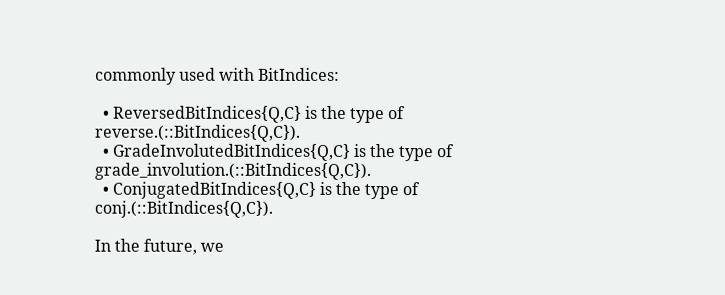commonly used with BitIndices:

  • ReversedBitIndices{Q,C} is the type of reverse.(::BitIndices{Q,C}).
  • GradeInvolutedBitIndices{Q,C} is the type of grade_involution.(::BitIndices{Q,C}).
  • ConjugatedBitIndices{Q,C} is the type of conj.(::BitIndices{Q,C}).

In the future, we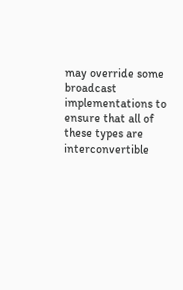may override some broadcast implementations to ensure that all of these types are interconvertible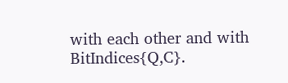with each other and with BitIndices{Q,C}.